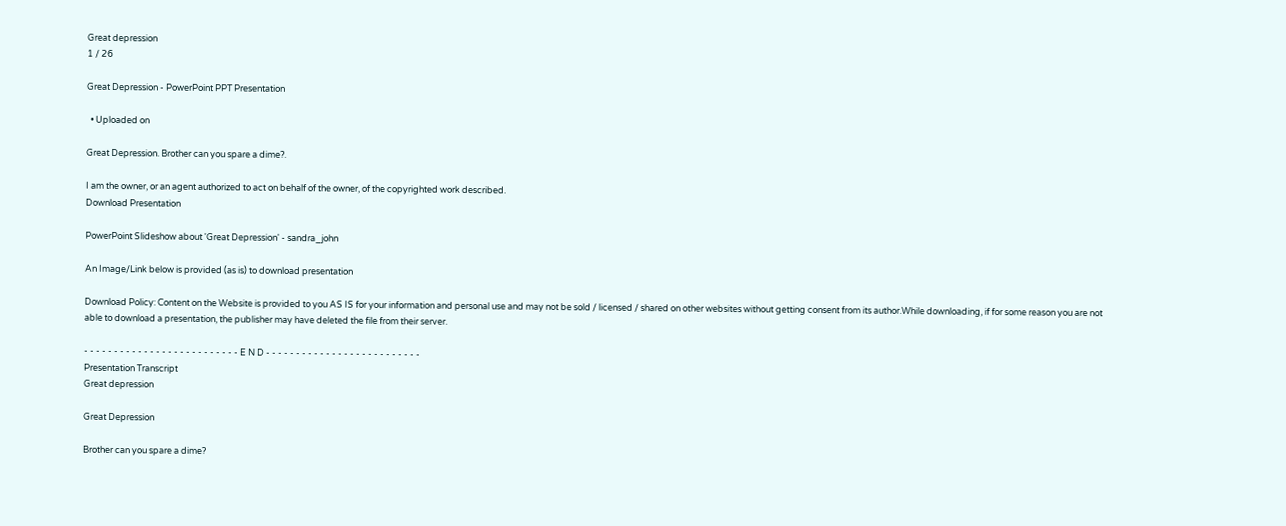Great depression
1 / 26

Great Depression - PowerPoint PPT Presentation

  • Uploaded on

Great Depression. Brother can you spare a dime?.

I am the owner, or an agent authorized to act on behalf of the owner, of the copyrighted work described.
Download Presentation

PowerPoint Slideshow about 'Great Depression' - sandra_john

An Image/Link below is provided (as is) to download presentation

Download Policy: Content on the Website is provided to you AS IS for your information and personal use and may not be sold / licensed / shared on other websites without getting consent from its author.While downloading, if for some reason you are not able to download a presentation, the publisher may have deleted the file from their server.

- - - - - - - - - - - - - - - - - - - - - - - - - - E N D - - - - - - - - - - - - - - - - - - - - - - - - - -
Presentation Transcript
Great depression

Great Depression

Brother can you spare a dime?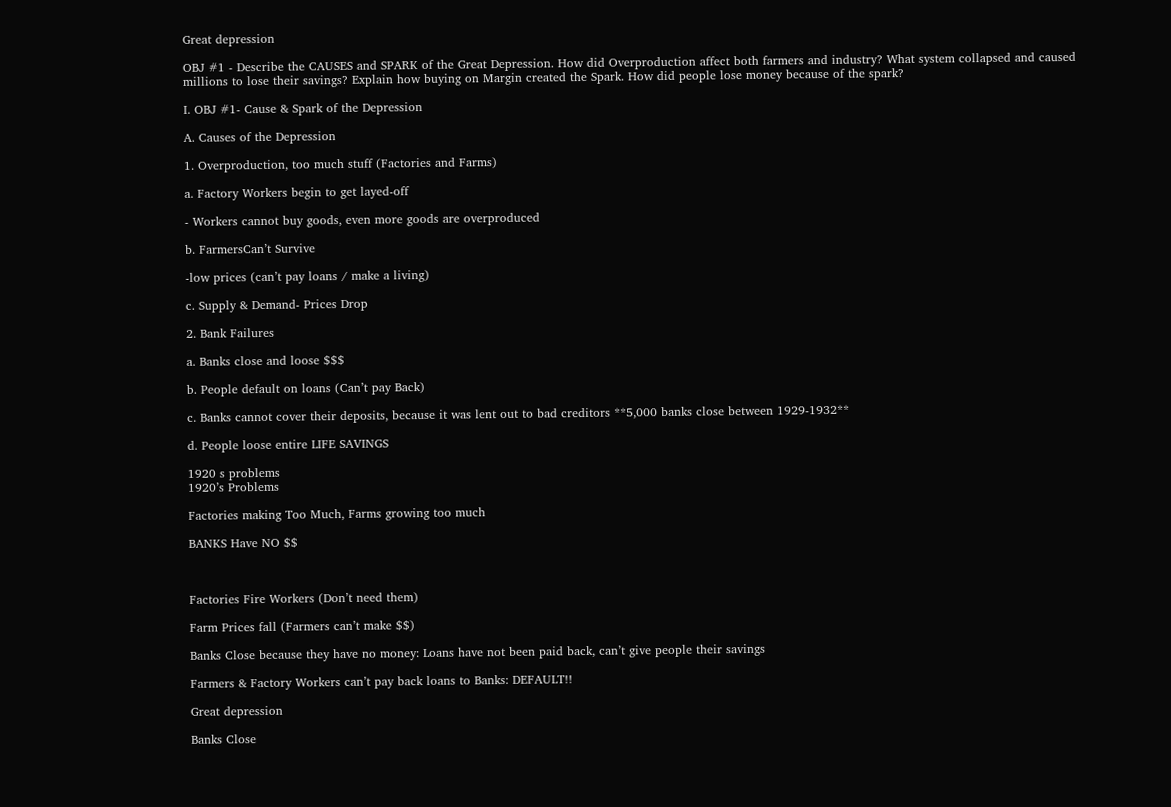Great depression

OBJ #1 - Describe the CAUSES and SPARK of the Great Depression. How did Overproduction affect both farmers and industry? What system collapsed and caused millions to lose their savings? Explain how buying on Margin created the Spark. How did people lose money because of the spark?

I. OBJ #1- Cause & Spark of the Depression

A. Causes of the Depression

1. Overproduction, too much stuff (Factories and Farms)

a. Factory Workers begin to get layed-off

- Workers cannot buy goods, even more goods are overproduced

b. FarmersCan’t Survive

-low prices (can’t pay loans / make a living)

c. Supply & Demand- Prices Drop

2. Bank Failures

a. Banks close and loose $$$

b. People default on loans (Can’t pay Back)

c. Banks cannot cover their deposits, because it was lent out to bad creditors **5,000 banks close between 1929-1932**

d. People loose entire LIFE SAVINGS

1920 s problems
1920’s Problems

Factories making Too Much, Farms growing too much

BANKS Have NO $$



Factories Fire Workers (Don’t need them)

Farm Prices fall (Farmers can’t make $$)

Banks Close because they have no money: Loans have not been paid back, can’t give people their savings

Farmers & Factory Workers can’t pay back loans to Banks: DEFAULT!!

Great depression

Banks Close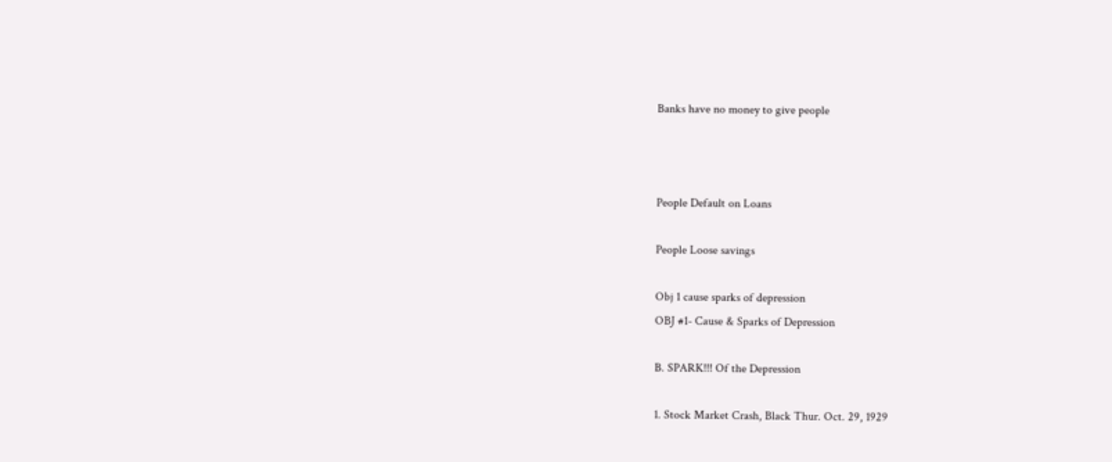Banks have no money to give people



People Default on Loans

People Loose savings

Obj 1 cause sparks of depression
OBJ #1- Cause & Sparks of Depression

B. SPARK!!! Of the Depression

1. Stock Market Crash, Black Thur. Oct. 29, 1929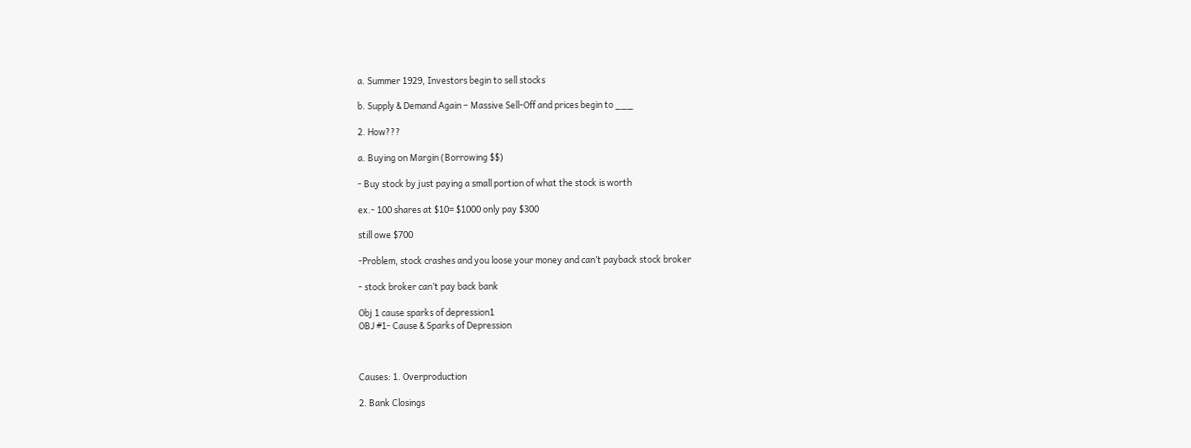a. Summer 1929, Investors begin to sell stocks

b. Supply & Demand Again – Massive Sell-Off and prices begin to ___

2. How???

a. Buying on Margin (Borrowing $$)

- Buy stock by just paying a small portion of what the stock is worth

ex.- 100 shares at $10= $1000 only pay $300

still owe $700

-Problem, stock crashes and you loose your money and can’t payback stock broker

- stock broker can’t pay back bank

Obj 1 cause sparks of depression1
OBJ #1- Cause & Sparks of Depression



Causes: 1. Overproduction

2. Bank Closings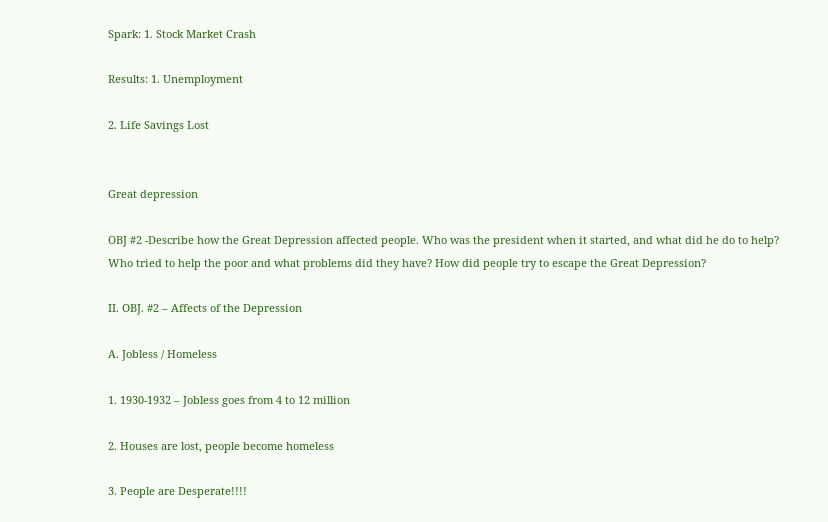Spark: 1. Stock Market Crash

Results: 1. Unemployment

2. Life Savings Lost


Great depression

OBJ #2 -Describe how the Great Depression affected people. Who was the president when it started, and what did he do to help? Who tried to help the poor and what problems did they have? How did people try to escape the Great Depression?

II. OBJ. #2 – Affects of the Depression

A. Jobless / Homeless

1. 1930-1932 – Jobless goes from 4 to 12 million

2. Houses are lost, people become homeless

3. People are Desperate!!!!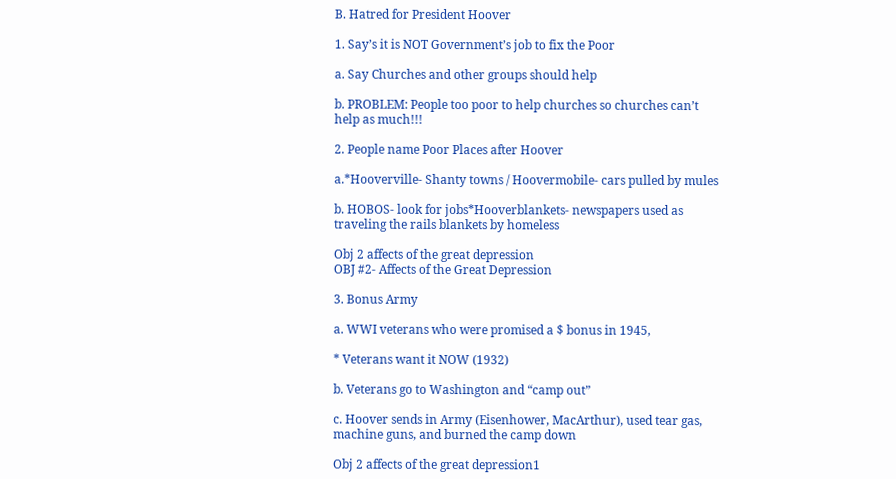B. Hatred for President Hoover

1. Say’s it is NOT Government’s job to fix the Poor

a. Say Churches and other groups should help

b. PROBLEM: People too poor to help churches so churches can’t help as much!!!

2. People name Poor Places after Hoover

a.*Hooverville- Shanty towns / Hoovermobile- cars pulled by mules

b. HOBOS- look for jobs*Hooverblankets- newspapers used as traveling the rails blankets by homeless

Obj 2 affects of the great depression
OBJ #2- Affects of the Great Depression

3. Bonus Army

a. WWI veterans who were promised a $ bonus in 1945,

* Veterans want it NOW (1932)

b. Veterans go to Washington and “camp out”

c. Hoover sends in Army (Eisenhower, MacArthur), used tear gas, machine guns, and burned the camp down

Obj 2 affects of the great depression1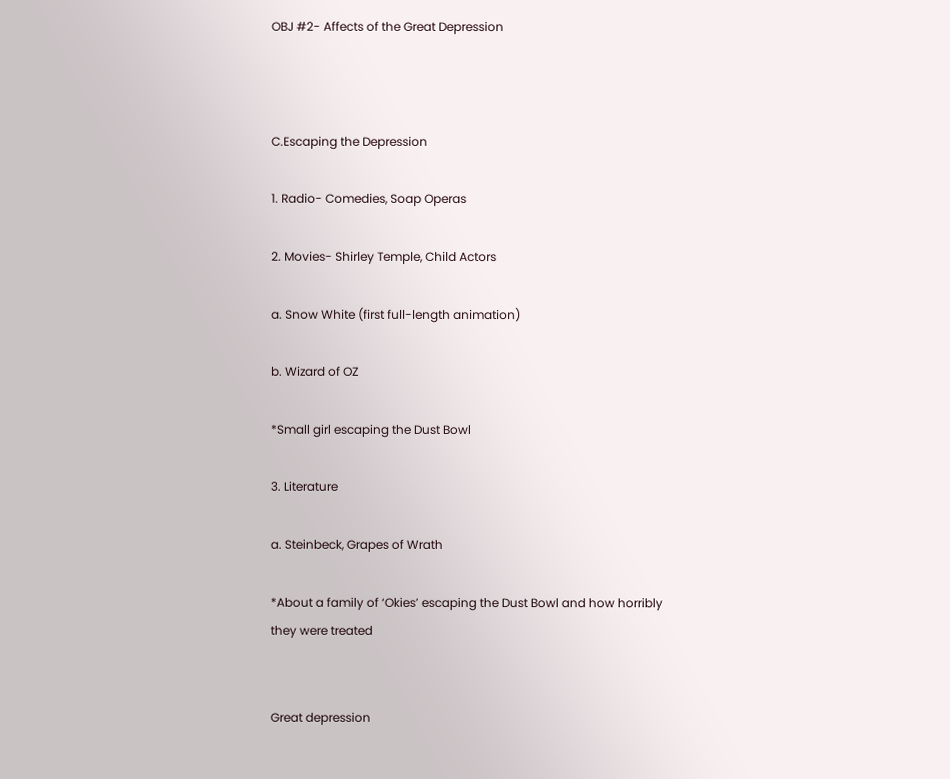OBJ #2- Affects of the Great Depression



C.Escaping the Depression

1. Radio- Comedies, Soap Operas

2. Movies- Shirley Temple, Child Actors

a. Snow White (first full-length animation)

b. Wizard of OZ

*Small girl escaping the Dust Bowl

3. Literature

a. Steinbeck, Grapes of Wrath

*About a family of ‘Okies’ escaping the Dust Bowl and how horribly they were treated


Great depression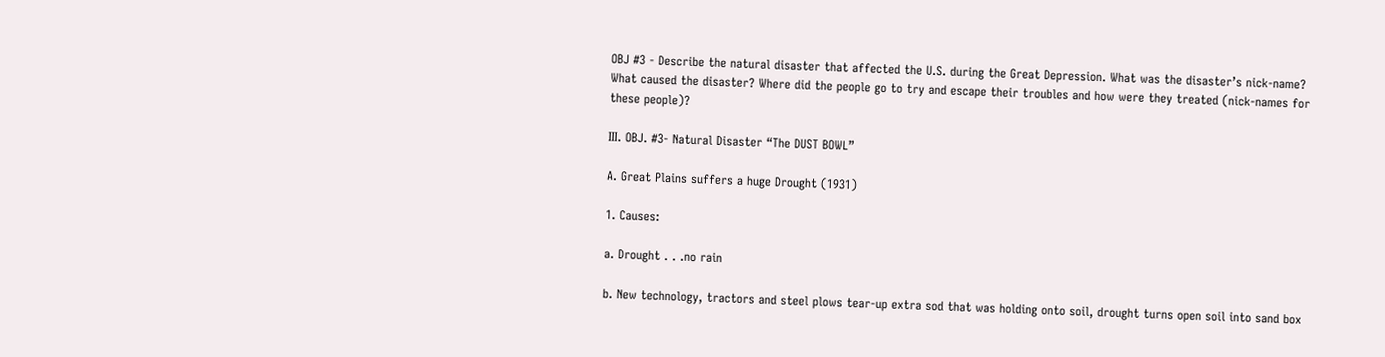OBJ #3 - Describe the natural disaster that affected the U.S. during the Great Depression. What was the disaster’s nick-name? What caused the disaster? Where did the people go to try and escape their troubles and how were they treated (nick-names for these people)?

III. OBJ. #3- Natural Disaster “The DUST BOWL”

A. Great Plains suffers a huge Drought (1931)

1. Causes:

a. Drought . . .no rain

b. New technology, tractors and steel plows tear-up extra sod that was holding onto soil, drought turns open soil into sand box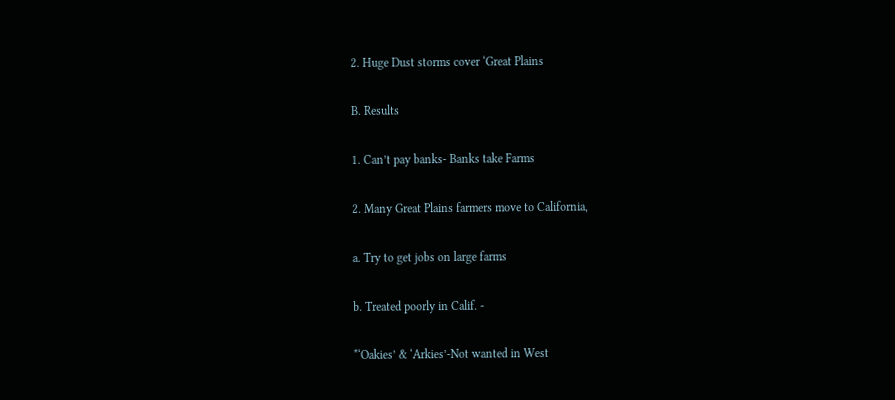2. Huge Dust storms cover ‘Great Plains

B. Results

1. Can’t pay banks- Banks take Farms

2. Many Great Plains farmers move to California,

a. Try to get jobs on large farms

b. Treated poorly in Calif. -

*‘Oakies’ & ‘Arkies’-Not wanted in West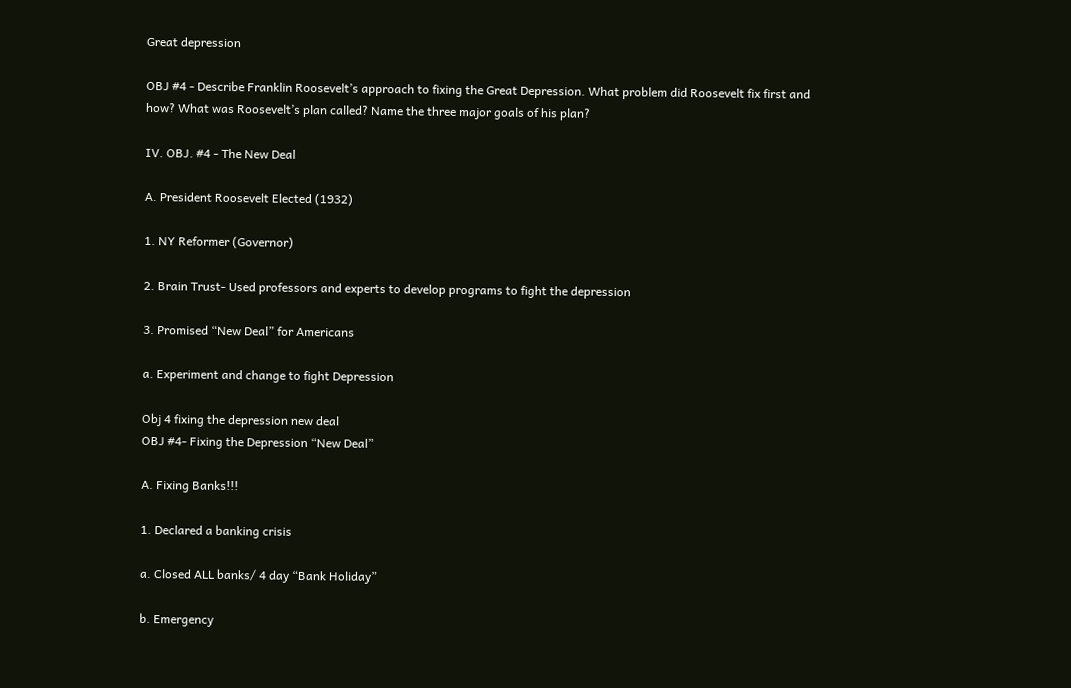Great depression

OBJ #4 - Describe Franklin Roosevelt’s approach to fixing the Great Depression. What problem did Roosevelt fix first and how? What was Roosevelt’s plan called? Name the three major goals of his plan?

IV. OBJ. #4 - The New Deal

A. President Roosevelt Elected (1932)

1. NY Reformer (Governor)

2. Brain Trust- Used professors and experts to develop programs to fight the depression

3. Promised “New Deal” for Americans

a. Experiment and change to fight Depression

Obj 4 fixing the depression new deal
OBJ #4- Fixing the Depression “New Deal”

A. Fixing Banks!!!

1. Declared a banking crisis

a. Closed ALL banks/ 4 day “Bank Holiday”

b. Emergency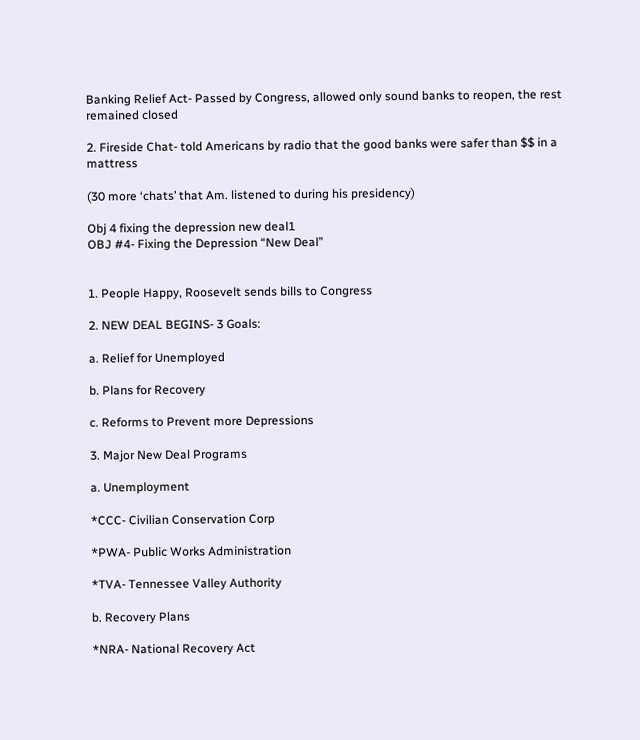Banking Relief Act- Passed by Congress, allowed only sound banks to reopen, the rest remained closed

2. Fireside Chat- told Americans by radio that the good banks were safer than $$ in a mattress

(30 more ‘chats’ that Am. listened to during his presidency)

Obj 4 fixing the depression new deal1
OBJ #4- Fixing the Depression “New Deal”


1. People Happy, Roosevelt sends bills to Congress

2. NEW DEAL BEGINS- 3 Goals:

a. Relief for Unemployed

b. Plans for Recovery

c. Reforms to Prevent more Depressions

3. Major New Deal Programs

a. Unemployment

*CCC- Civilian Conservation Corp

*PWA- Public Works Administration

*TVA- Tennessee Valley Authority

b. Recovery Plans

*NRA- National Recovery Act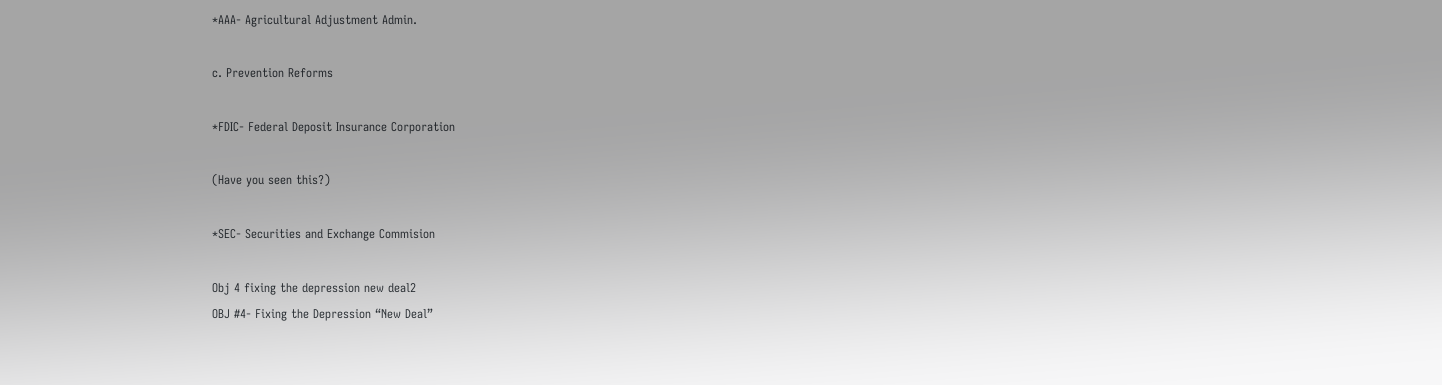*AAA- Agricultural Adjustment Admin.

c. Prevention Reforms

*FDIC- Federal Deposit Insurance Corporation

(Have you seen this?)

*SEC- Securities and Exchange Commision

Obj 4 fixing the depression new deal2
OBJ #4- Fixing the Depression “New Deal”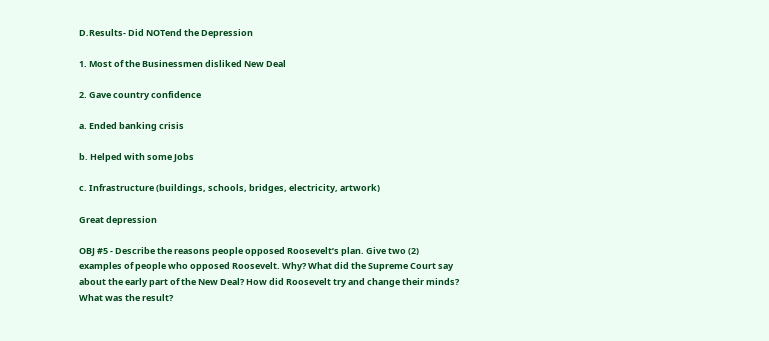D.Results- Did NOTend the Depression

1. Most of the Businessmen disliked New Deal

2. Gave country confidence

a. Ended banking crisis

b. Helped with some Jobs

c. Infrastructure (buildings, schools, bridges, electricity, artwork)

Great depression

OBJ #5 - Describe the reasons people opposed Roosevelt’s plan. Give two (2) examples of people who opposed Roosevelt. Why? What did the Supreme Court say about the early part of the New Deal? How did Roosevelt try and change their minds? What was the result?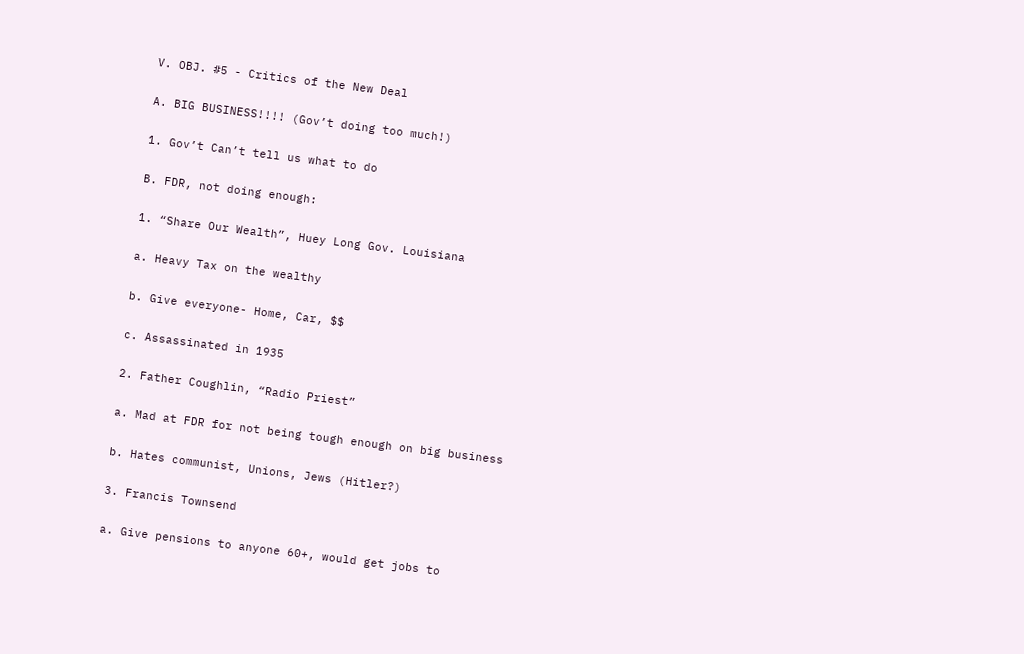V. OBJ. #5 - Critics of the New Deal

A. BIG BUSINESS!!!! (Gov’t doing too much!)

1. Gov’t Can’t tell us what to do

B. FDR, not doing enough:

1. “Share Our Wealth”, Huey Long Gov. Louisiana

a. Heavy Tax on the wealthy

b. Give everyone- Home, Car, $$

c. Assassinated in 1935

2. Father Coughlin, “Radio Priest”

a. Mad at FDR for not being tough enough on big business

b. Hates communist, Unions, Jews (Hitler?)

3. Francis Townsend

a. Give pensions to anyone 60+, would get jobs to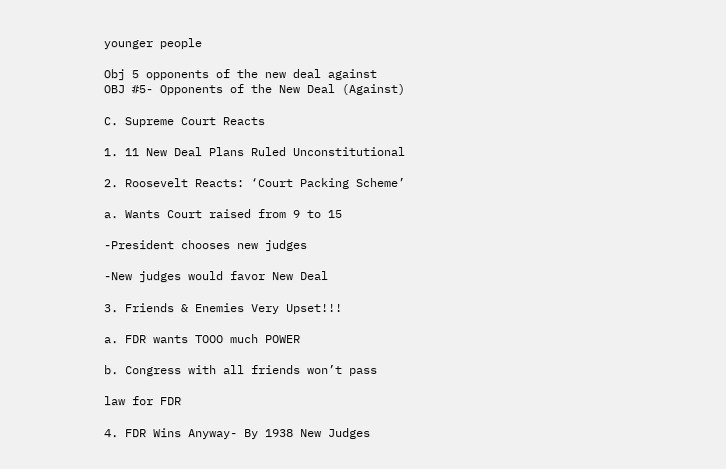younger people

Obj 5 opponents of the new deal against
OBJ #5- Opponents of the New Deal (Against)

C. Supreme Court Reacts

1. 11 New Deal Plans Ruled Unconstitutional

2. Roosevelt Reacts: ‘Court Packing Scheme’

a. Wants Court raised from 9 to 15

-President chooses new judges

-New judges would favor New Deal

3. Friends & Enemies Very Upset!!!

a. FDR wants TOOO much POWER

b. Congress with all friends won’t pass

law for FDR

4. FDR Wins Anyway- By 1938 New Judges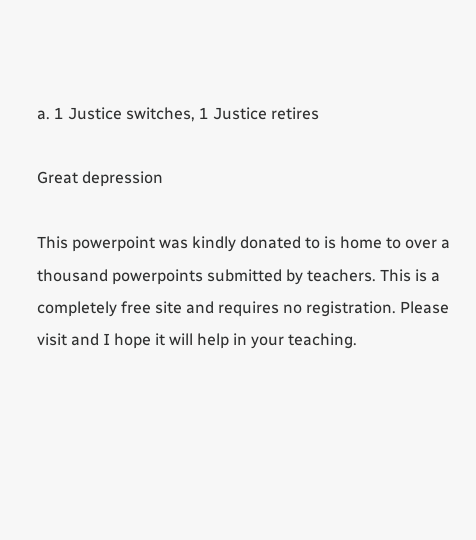a. 1 Justice switches, 1 Justice retires

Great depression

This powerpoint was kindly donated to is home to over a thousand powerpoints submitted by teachers. This is a completely free site and requires no registration. Please visit and I hope it will help in your teaching.